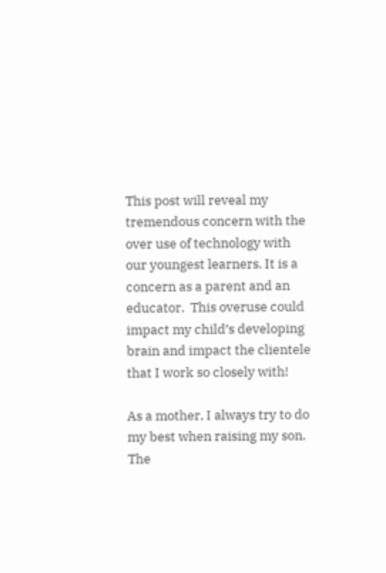This post will reveal my tremendous concern with the over use of technology with our youngest learners. It is a concern as a parent and an educator.  This overuse could impact my child’s developing brain and impact the clientele that I work so closely with!

As a mother, I always try to do my best when raising my son. The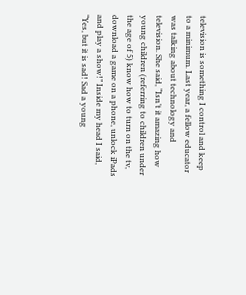television is something I control and keep to a minimum. Last year, a fellow educator was talking about technology and television. She said, “Isn’t it amazing how young children (referring to children under the age of 5) know how to turn on the tv, download a game on a phone, unlock iPads and play a show!” Inside my head I said, “Yes, but it is sad! Sad a young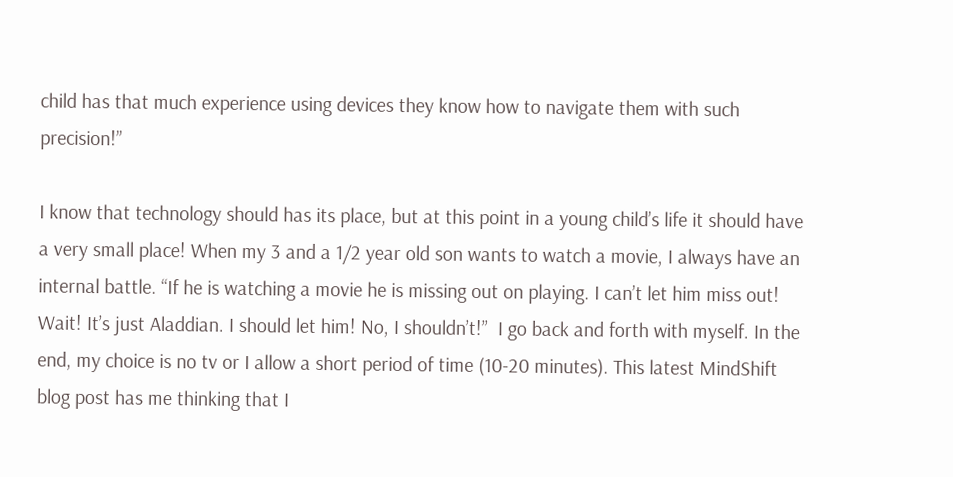child has that much experience using devices they know how to navigate them with such precision!”

I know that technology should has its place, but at this point in a young child’s life it should have a very small place! When my 3 and a 1/2 year old son wants to watch a movie, I always have an internal battle. “If he is watching a movie he is missing out on playing. I can’t let him miss out! Wait! It’s just Aladdian. I should let him! No, I shouldn’t!”  I go back and forth with myself. In the end, my choice is no tv or I allow a short period of time (10-20 minutes). This latest MindShift blog post has me thinking that I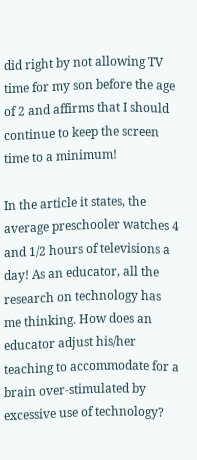did right by not allowing TV time for my son before the age of 2 and affirms that I should continue to keep the screen time to a minimum!

In the article it states, the average preschooler watches 4 and 1/2 hours of televisions a day! As an educator, all the research on technology has me thinking. How does an educator adjust his/her teaching to accommodate for a brain over-stimulated by excessive use of technology?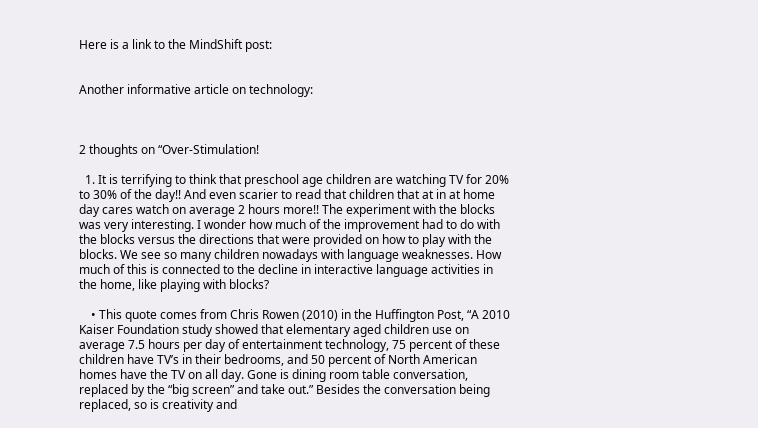Here is a link to the MindShift post:


Another informative article on technology:



2 thoughts on “Over-Stimulation!

  1. It is terrifying to think that preschool age children are watching TV for 20% to 30% of the day!! And even scarier to read that children that at in at home day cares watch on average 2 hours more!! The experiment with the blocks was very interesting. I wonder how much of the improvement had to do with the blocks versus the directions that were provided on how to play with the blocks. We see so many children nowadays with language weaknesses. How much of this is connected to the decline in interactive language activities in the home, like playing with blocks?

    • This quote comes from Chris Rowen (2010) in the Huffington Post, “A 2010 Kaiser Foundation study showed that elementary aged children use on average 7.5 hours per day of entertainment technology, 75 percent of these children have TV’s in their bedrooms, and 50 percent of North American homes have the TV on all day. Gone is dining room table conversation, replaced by the “big screen” and take out.” Besides the conversation being replaced, so is creativity and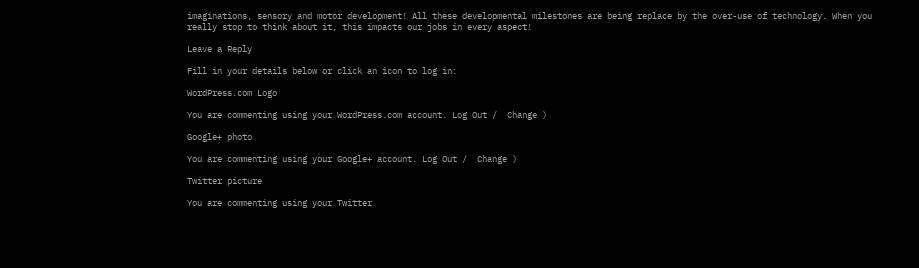imaginations, sensory and motor development! All these developmental milestones are being replace by the over-use of technology. When you really stop to think about it, this impacts our jobs in every aspect!

Leave a Reply

Fill in your details below or click an icon to log in:

WordPress.com Logo

You are commenting using your WordPress.com account. Log Out /  Change )

Google+ photo

You are commenting using your Google+ account. Log Out /  Change )

Twitter picture

You are commenting using your Twitter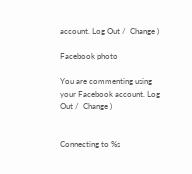account. Log Out /  Change )

Facebook photo

You are commenting using your Facebook account. Log Out /  Change )


Connecting to %s